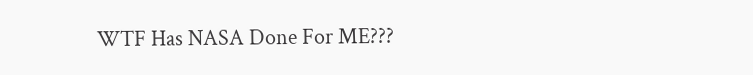WTF Has NASA Done For ME???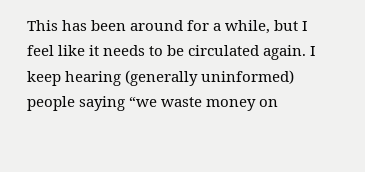This has been around for a while, but I feel like it needs to be circulated again. I keep hearing (generally uninformed) people saying “we waste money on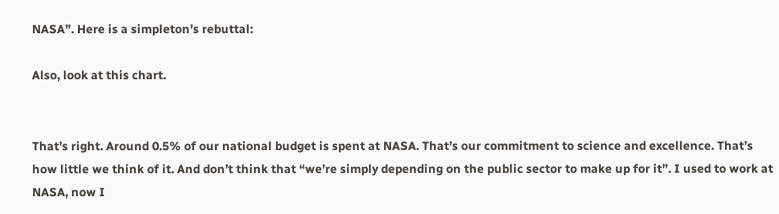NASA”. Here is a simpleton’s rebuttal:

Also, look at this chart.


That’s right. Around 0.5% of our national budget is spent at NASA. That’s our commitment to science and excellence. That’s how little we think of it. And don’t think that “we’re simply depending on the public sector to make up for it”. I used to work at NASA, now I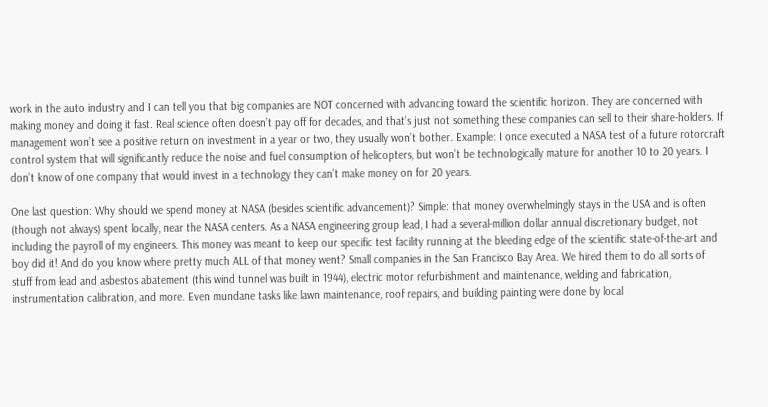work in the auto industry and I can tell you that big companies are NOT concerned with advancing toward the scientific horizon. They are concerned with making money and doing it fast. Real science often doesn’t pay off for decades, and that’s just not something these companies can sell to their share-holders. If management won’t see a positive return on investment in a year or two, they usually won’t bother. Example: I once executed a NASA test of a future rotorcraft control system that will significantly reduce the noise and fuel consumption of helicopters, but won’t be technologically mature for another 10 to 20 years. I don’t know of one company that would invest in a technology they can’t make money on for 20 years.

One last question: Why should we spend money at NASA (besides scientific advancement)? Simple: that money overwhelmingly stays in the USA and is often (though not always) spent locally, near the NASA centers. As a NASA engineering group lead, I had a several-million dollar annual discretionary budget, not including the payroll of my engineers. This money was meant to keep our specific test facility running at the bleeding edge of the scientific state-of-the-art and boy did it! And do you know where pretty much ALL of that money went? Small companies in the San Francisco Bay Area. We hired them to do all sorts of stuff from lead and asbestos abatement (this wind tunnel was built in 1944), electric motor refurbishment and maintenance, welding and fabrication, instrumentation calibration, and more. Even mundane tasks like lawn maintenance, roof repairs, and building painting were done by local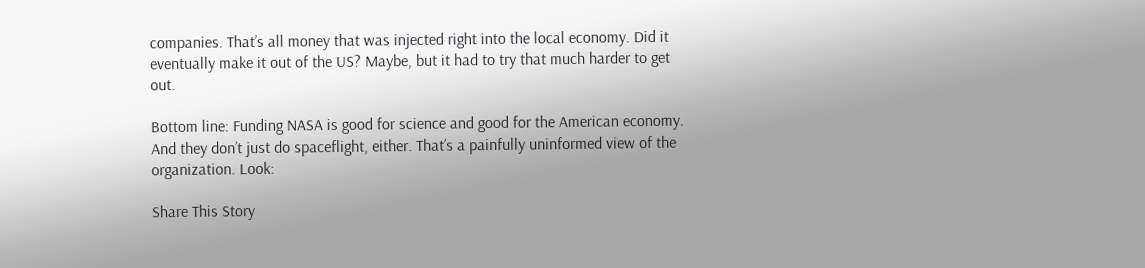companies. That’s all money that was injected right into the local economy. Did it eventually make it out of the US? Maybe, but it had to try that much harder to get out.

Bottom line: Funding NASA is good for science and good for the American economy. And they don’t just do spaceflight, either. That’s a painfully uninformed view of the organization. Look:

Share This Story